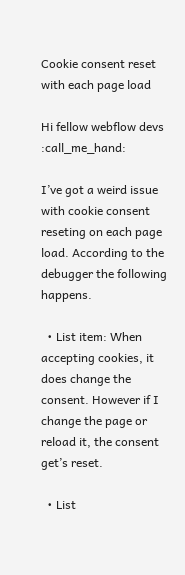Cookie consent reset with each page load

Hi fellow webflow devs :call_me_hand:

I’ve got a weird issue with cookie consent reseting on each page load. According to the debugger the following happens.

  • List item: When accepting cookies, it does change the consent. However if I change the page or reload it, the consent get’s reset.

  • List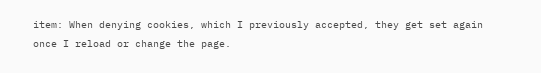item: When denying cookies, which I previously accepted, they get set again once I reload or change the page.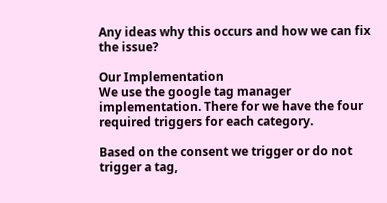Any ideas why this occurs and how we can fix the issue?

Our Implementation
We use the google tag manager implementation. There for we have the four required triggers for each category.

Based on the consent we trigger or do not trigger a tag,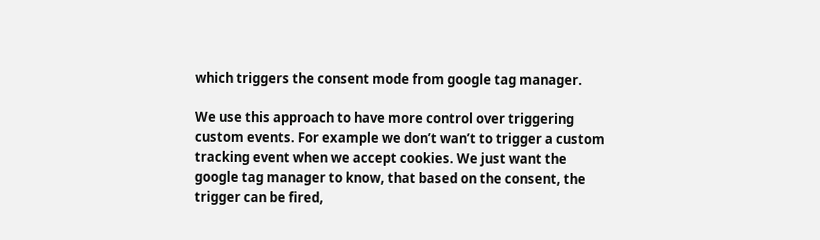which triggers the consent mode from google tag manager.

We use this approach to have more control over triggering custom events. For example we don’t wan’t to trigger a custom tracking event when we accept cookies. We just want the google tag manager to know, that based on the consent, the trigger can be fired,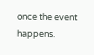once the event happens.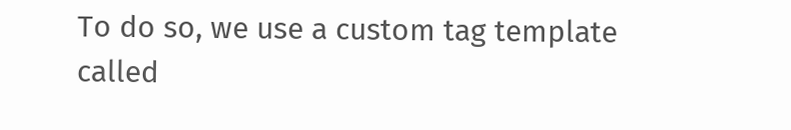To do so, we use a custom tag template called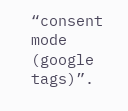“consent mode (google tags)”.